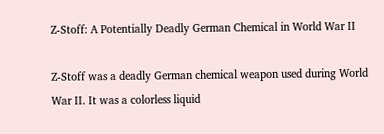Z-Stoff: A Potentially Deadly German Chemical in World War II

Z-Stoff was a deadly German chemical weapon used during World War II. It was a colorless liquid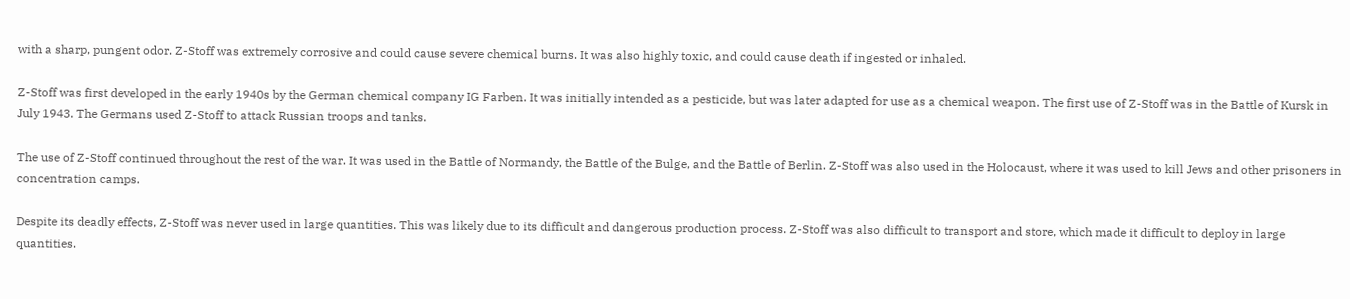with a sharp, pungent odor. Z-Stoff was extremely corrosive and could cause severe chemical burns. It was also highly toxic, and could cause death if ingested or inhaled.

Z-Stoff was first developed in the early 1940s by the German chemical company IG Farben. It was initially intended as a pesticide, but was later adapted for use as a chemical weapon. The first use of Z-Stoff was in the Battle of Kursk in July 1943. The Germans used Z-Stoff to attack Russian troops and tanks.

The use of Z-Stoff continued throughout the rest of the war. It was used in the Battle of Normandy, the Battle of the Bulge, and the Battle of Berlin. Z-Stoff was also used in the Holocaust, where it was used to kill Jews and other prisoners in concentration camps.

Despite its deadly effects, Z-Stoff was never used in large quantities. This was likely due to its difficult and dangerous production process. Z-Stoff was also difficult to transport and store, which made it difficult to deploy in large quantities.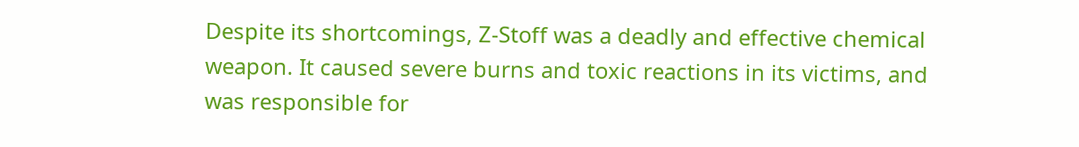Despite its shortcomings, Z-Stoff was a deadly and effective chemical weapon. It caused severe burns and toxic reactions in its victims, and was responsible for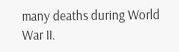many deaths during World War II.